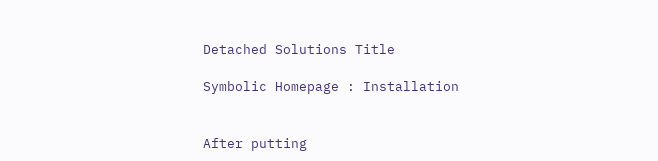Detached Solutions Title

Symbolic Homepage : Installation


After putting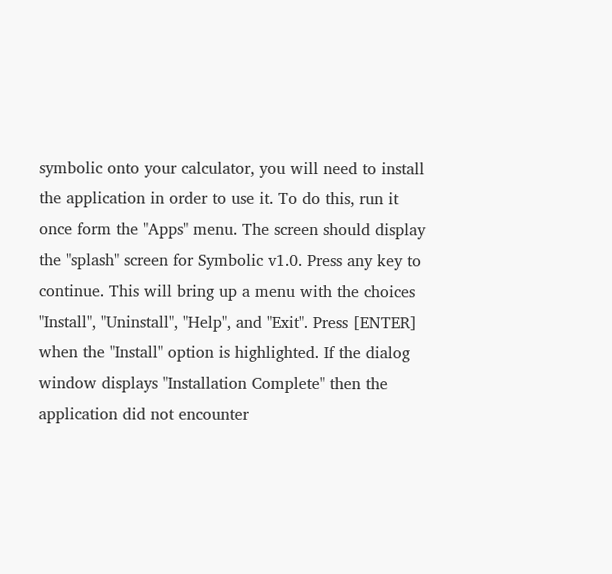symbolic onto your calculator, you will need to install the application in order to use it. To do this, run it once form the "Apps" menu. The screen should display the "splash" screen for Symbolic v1.0. Press any key to continue. This will bring up a menu with the choices "Install", "Uninstall", "Help", and "Exit". Press [ENTER] when the "Install" option is highlighted. If the dialog window displays "Installation Complete" then the application did not encounter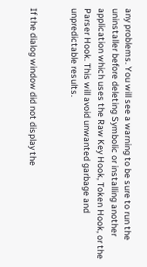any problems. You will see a warning to be sure to run the uninstaller before deleting Symbolic or installing another application which uses the Raw Key Hook, Token Hook, or the Parser Hook. This will avoid unwanted garbage and unpredictable results.


If the dialog window did not display the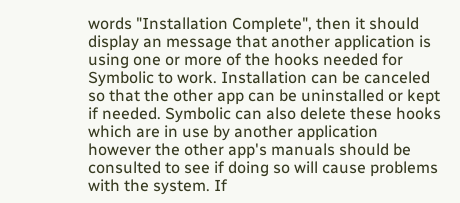words "Installation Complete", then it should display an message that another application is using one or more of the hooks needed for Symbolic to work. Installation can be canceled so that the other app can be uninstalled or kept if needed. Symbolic can also delete these hooks which are in use by another application however the other app's manuals should be consulted to see if doing so will cause problems with the system. If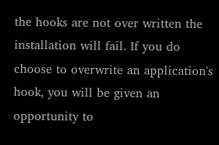the hooks are not over written the installation will fail. If you do choose to overwrite an application's hook, you will be given an opportunity to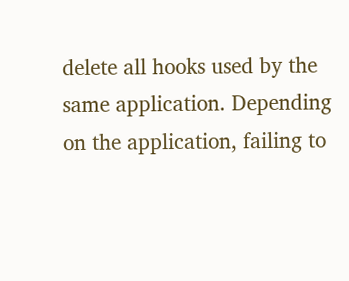delete all hooks used by the same application. Depending on the application, failing to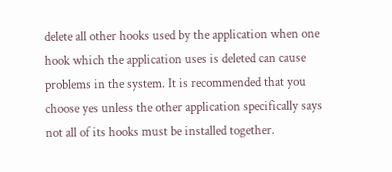delete all other hooks used by the application when one hook which the application uses is deleted can cause problems in the system. It is recommended that you choose yes unless the other application specifically says not all of its hooks must be installed together.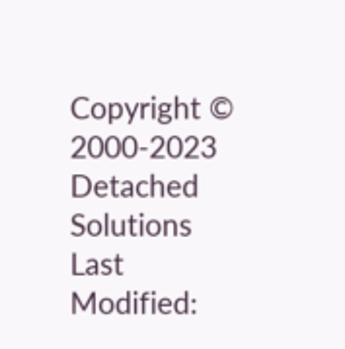Copyright © 2000-2023  Detached Solutions
Last Modified: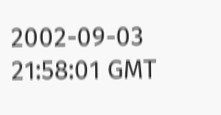2002-09-03 21:58:01 GMT